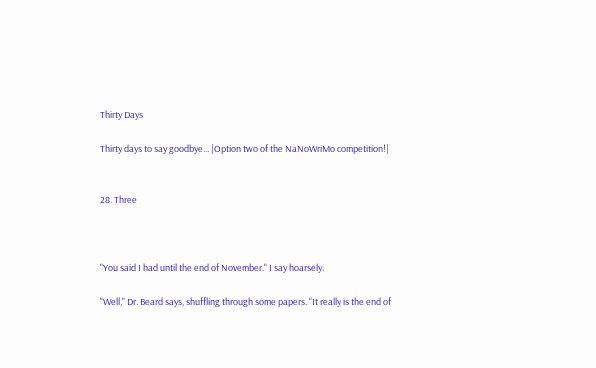Thirty Days

Thirty days to say goodbye... |Option two of the NaNoWriMo competition!|


28. Three



"You said I had until the end of November." I say hoarsely.

"Well," Dr. Beard says, shuffling through some papers. "It really is the end of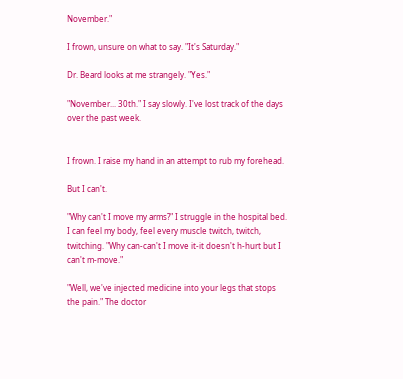November."

I frown, unsure on what to say. "It's Saturday."

Dr. Beard looks at me strangely. "Yes."

"November... 30th." I say slowly. I've lost track of the days over the past week.


I frown. I raise my hand in an attempt to rub my forehead.

But I can't.

"Why can't I move my arms?" I struggle in the hospital bed. I can feel my body, feel every muscle twitch, twitch, twitching. "Why can-can't I move it-it doesn't h-hurt but I can't m-move."

"Well, we've injected medicine into your legs that stops the pain." The doctor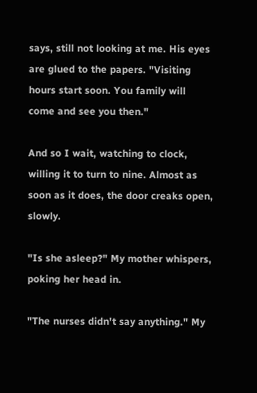says, still not looking at me. His eyes are glued to the papers. "Visiting hours start soon. You family will come and see you then."

And so I wait, watching to clock, willing it to turn to nine. Almost as soon as it does, the door creaks open, slowly.

"Is she asleep?" My mother whispers, poking her head in.

"The nurses didn't say anything." My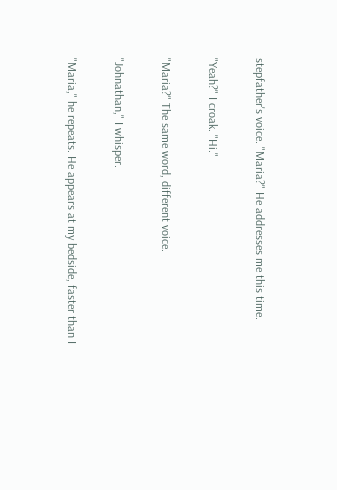stepfather's voice. "Maria?" He addresses me this time.

"Yeah?" I croak. "Hi."

"Maria?" The same word, different voice.

"Johnathan," I whisper.

"Maria," he repeats. He appears at my bedside, faster than I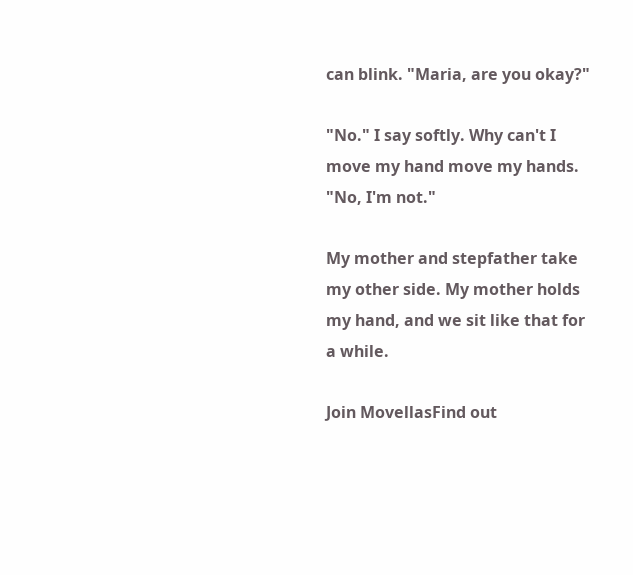can blink. "Maria, are you okay?"

"No." I say softly. Why can't I move my hand move my hands. "No, I'm not."

My mother and stepfather take my other side. My mother holds my hand, and we sit like that for a while.

Join MovellasFind out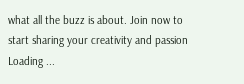what all the buzz is about. Join now to start sharing your creativity and passion
Loading ...